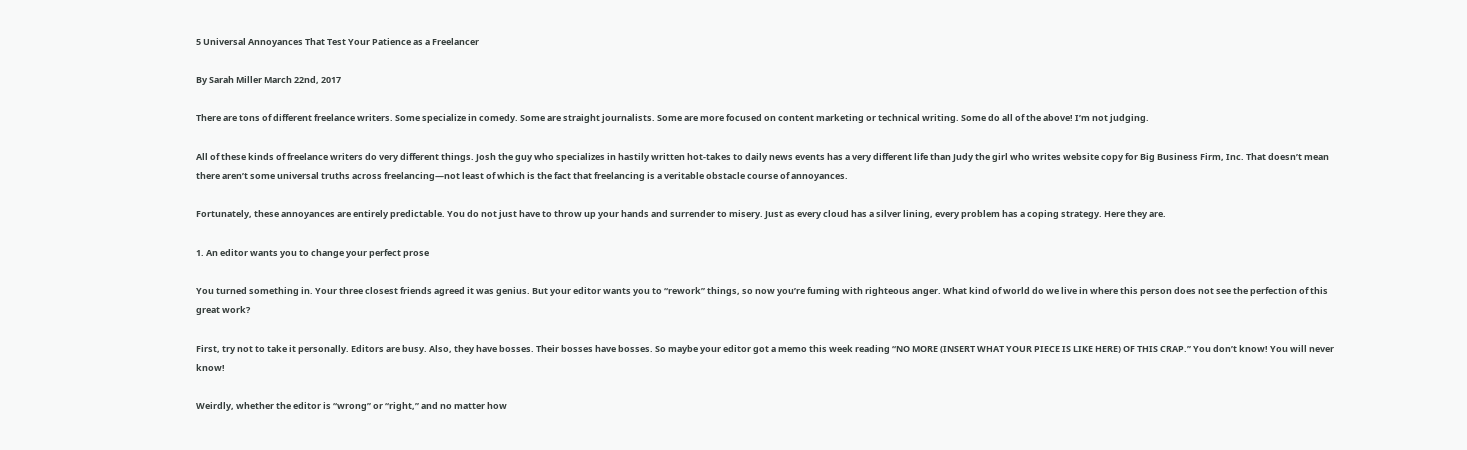5 Universal Annoyances That Test Your Patience as a Freelancer

By Sarah Miller March 22nd, 2017

There are tons of different freelance writers. Some specialize in comedy. Some are straight journalists. Some are more focused on content marketing or technical writing. Some do all of the above! I’m not judging.

All of these kinds of freelance writers do very different things. Josh the guy who specializes in hastily written hot-takes to daily news events has a very different life than Judy the girl who writes website copy for Big Business Firm, Inc. That doesn’t mean there aren’t some universal truths across freelancing—not least of which is the fact that freelancing is a veritable obstacle course of annoyances.

Fortunately, these annoyances are entirely predictable. You do not just have to throw up your hands and surrender to misery. Just as every cloud has a silver lining, every problem has a coping strategy. Here they are.

1. An editor wants you to change your perfect prose

You turned something in. Your three closest friends agreed it was genius. But your editor wants you to “rework” things, so now you’re fuming with righteous anger. What kind of world do we live in where this person does not see the perfection of this great work?

First, try not to take it personally. Editors are busy. Also, they have bosses. Their bosses have bosses. So maybe your editor got a memo this week reading “NO MORE (INSERT WHAT YOUR PIECE IS LIKE HERE) OF THIS CRAP.” You don’t know! You will never know!

Weirdly, whether the editor is “wrong” or “right,” and no matter how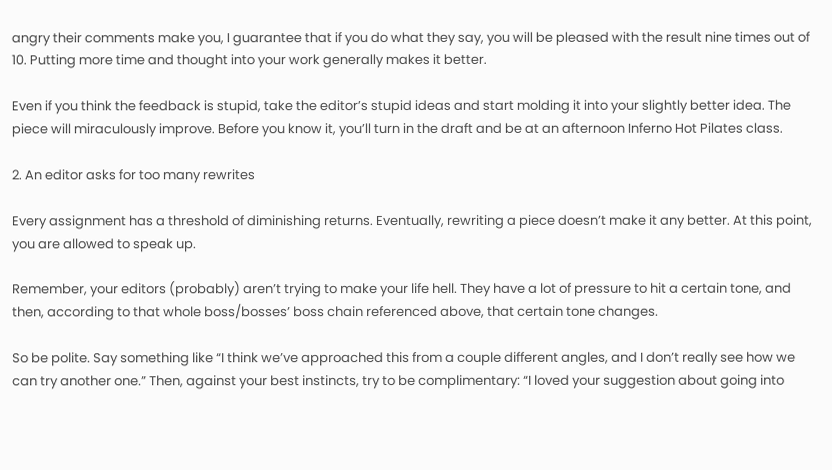angry their comments make you, I guarantee that if you do what they say, you will be pleased with the result nine times out of 10. Putting more time and thought into your work generally makes it better.

Even if you think the feedback is stupid, take the editor’s stupid ideas and start molding it into your slightly better idea. The piece will miraculously improve. Before you know it, you’ll turn in the draft and be at an afternoon Inferno Hot Pilates class.

2. An editor asks for too many rewrites

Every assignment has a threshold of diminishing returns. Eventually, rewriting a piece doesn’t make it any better. At this point, you are allowed to speak up.

Remember, your editors (probably) aren’t trying to make your life hell. They have a lot of pressure to hit a certain tone, and then, according to that whole boss/bosses’ boss chain referenced above, that certain tone changes.

So be polite. Say something like “I think we’ve approached this from a couple different angles, and I don’t really see how we can try another one.” Then, against your best instincts, try to be complimentary: “I loved your suggestion about going into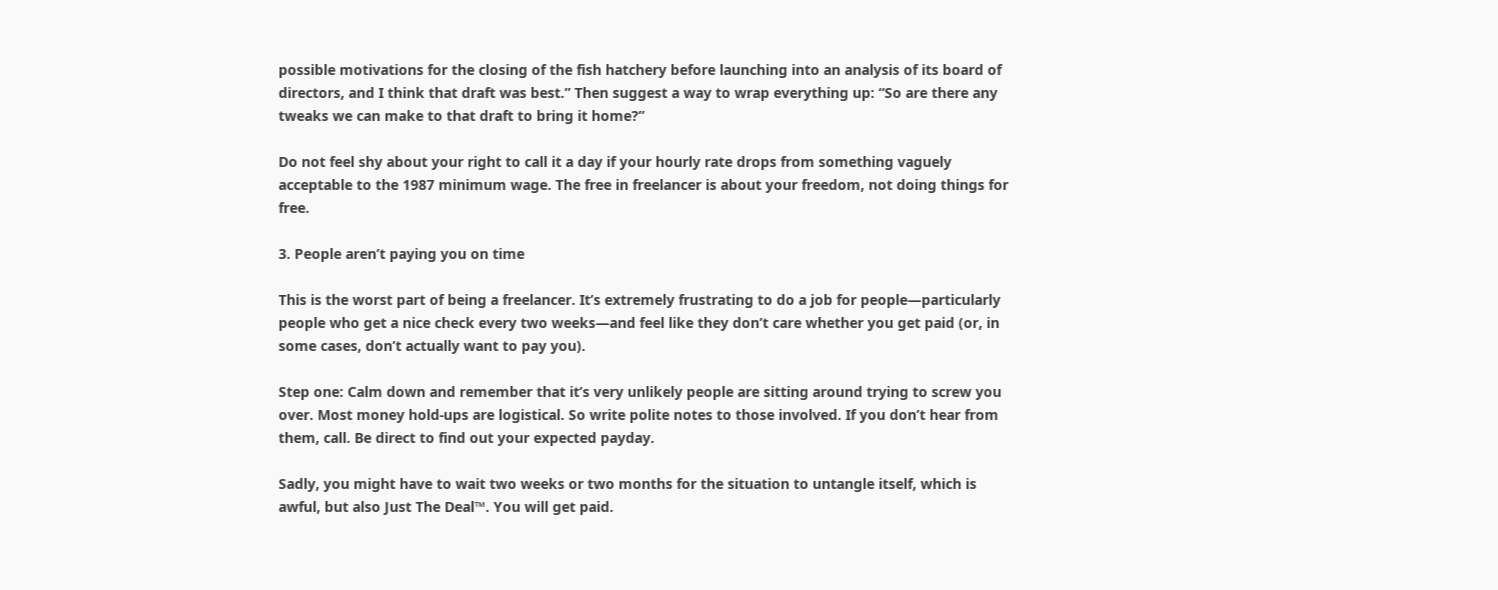possible motivations for the closing of the fish hatchery before launching into an analysis of its board of directors, and I think that draft was best.” Then suggest a way to wrap everything up: “So are there any tweaks we can make to that draft to bring it home?”

Do not feel shy about your right to call it a day if your hourly rate drops from something vaguely acceptable to the 1987 minimum wage. The free in freelancer is about your freedom, not doing things for free.

3. People aren’t paying you on time

This is the worst part of being a freelancer. It’s extremely frustrating to do a job for people—particularly people who get a nice check every two weeks—and feel like they don’t care whether you get paid (or, in some cases, don’t actually want to pay you).

Step one: Calm down and remember that it’s very unlikely people are sitting around trying to screw you over. Most money hold-ups are logistical. So write polite notes to those involved. If you don’t hear from them, call. Be direct to find out your expected payday.

Sadly, you might have to wait two weeks or two months for the situation to untangle itself, which is awful, but also Just The Deal™. You will get paid.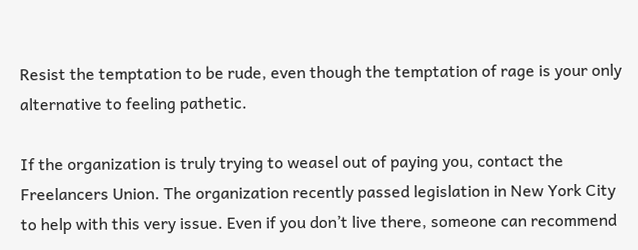Resist the temptation to be rude, even though the temptation of rage is your only alternative to feeling pathetic.

If the organization is truly trying to weasel out of paying you, contact the Freelancers Union. The organization recently passed legislation in New York City to help with this very issue. Even if you don’t live there, someone can recommend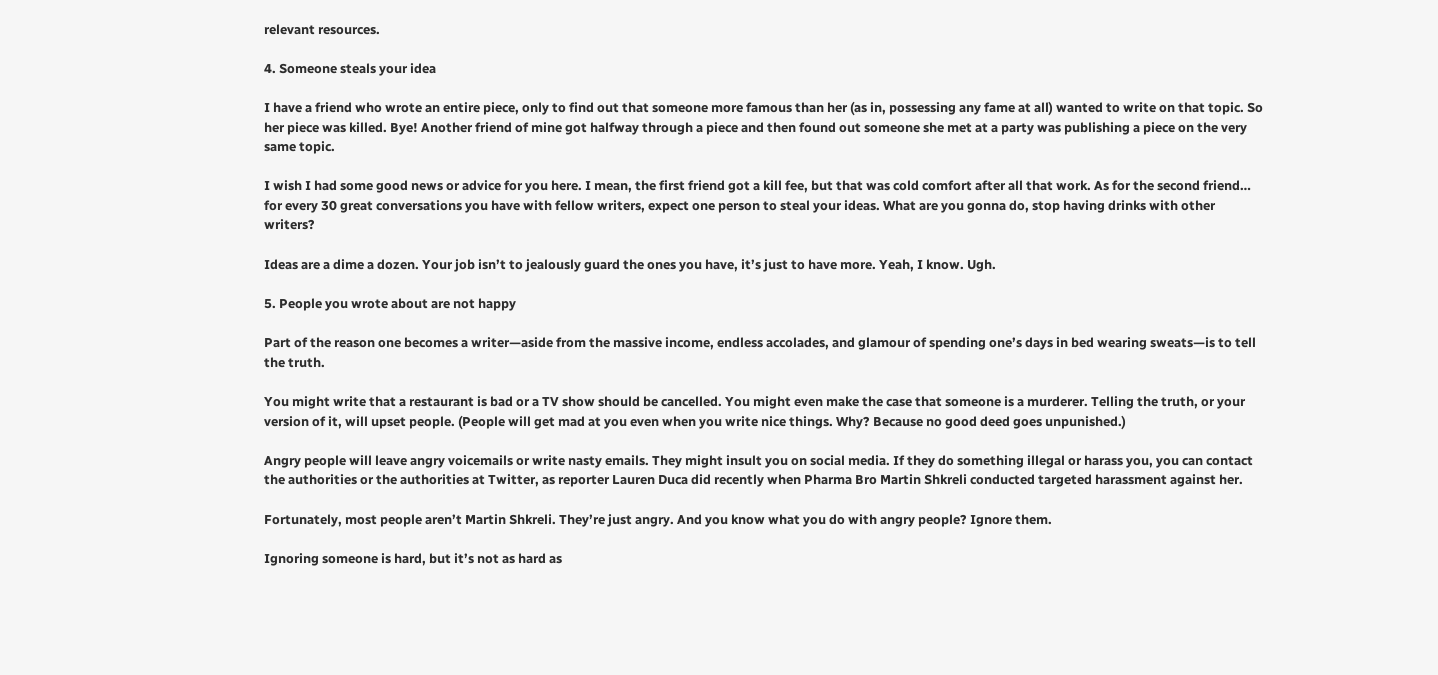relevant resources.

4. Someone steals your idea

I have a friend who wrote an entire piece, only to find out that someone more famous than her (as in, possessing any fame at all) wanted to write on that topic. So her piece was killed. Bye! Another friend of mine got halfway through a piece and then found out someone she met at a party was publishing a piece on the very same topic.

I wish I had some good news or advice for you here. I mean, the first friend got a kill fee, but that was cold comfort after all that work. As for the second friend… for every 30 great conversations you have with fellow writers, expect one person to steal your ideas. What are you gonna do, stop having drinks with other writers?

Ideas are a dime a dozen. Your job isn’t to jealously guard the ones you have, it’s just to have more. Yeah, I know. Ugh.

5. People you wrote about are not happy

Part of the reason one becomes a writer—aside from the massive income, endless accolades, and glamour of spending one’s days in bed wearing sweats—is to tell the truth.

You might write that a restaurant is bad or a TV show should be cancelled. You might even make the case that someone is a murderer. Telling the truth, or your version of it, will upset people. (People will get mad at you even when you write nice things. Why? Because no good deed goes unpunished.)

Angry people will leave angry voicemails or write nasty emails. They might insult you on social media. If they do something illegal or harass you, you can contact the authorities or the authorities at Twitter, as reporter Lauren Duca did recently when Pharma Bro Martin Shkreli conducted targeted harassment against her.

Fortunately, most people aren’t Martin Shkreli. They’re just angry. And you know what you do with angry people? Ignore them.

Ignoring someone is hard, but it’s not as hard as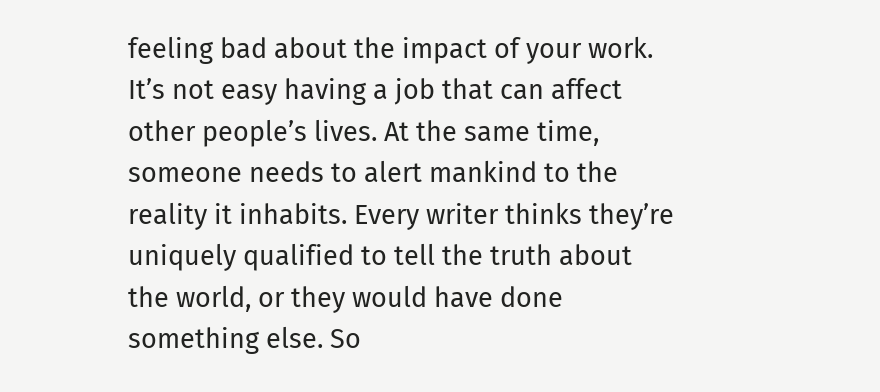feeling bad about the impact of your work. It’s not easy having a job that can affect other people’s lives. At the same time, someone needs to alert mankind to the reality it inhabits. Every writer thinks they’re uniquely qualified to tell the truth about the world, or they would have done something else. So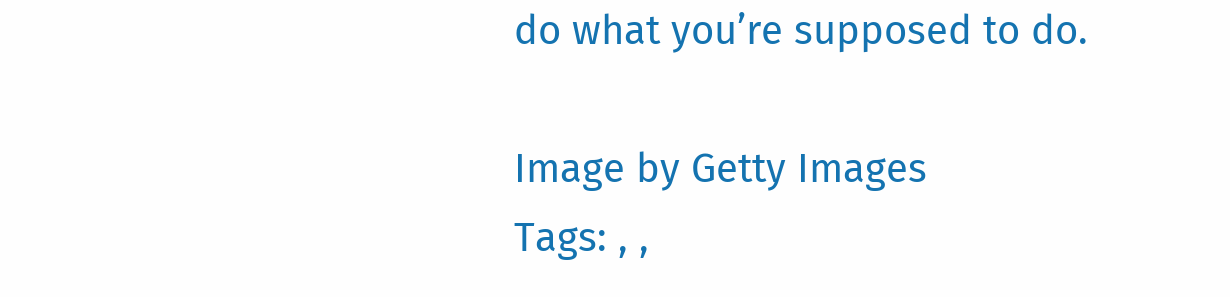do what you’re supposed to do.

Image by Getty Images
Tags: , ,